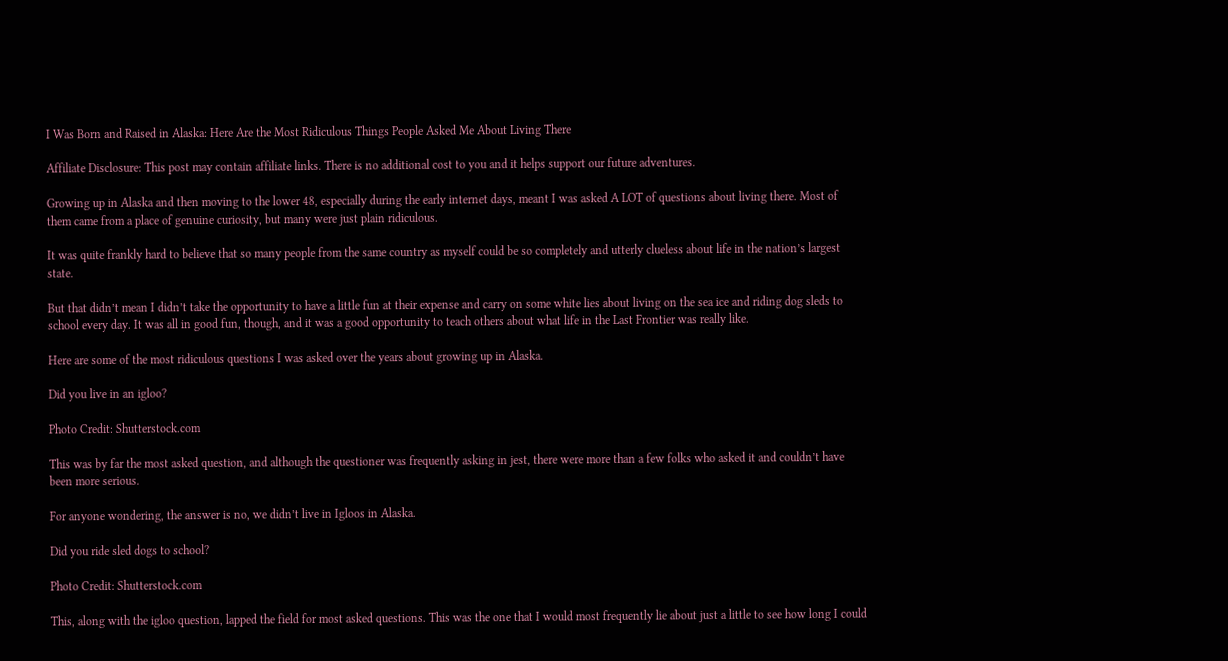I Was Born and Raised in Alaska: Here Are the Most Ridiculous Things People Asked Me About Living There

Affiliate Disclosure: This post may contain affiliate links. There is no additional cost to you and it helps support our future adventures.

Growing up in Alaska and then moving to the lower 48, especially during the early internet days, meant I was asked A LOT of questions about living there. Most of them came from a place of genuine curiosity, but many were just plain ridiculous.

It was quite frankly hard to believe that so many people from the same country as myself could be so completely and utterly clueless about life in the nation’s largest state.

But that didn’t mean I didn’t take the opportunity to have a little fun at their expense and carry on some white lies about living on the sea ice and riding dog sleds to school every day. It was all in good fun, though, and it was a good opportunity to teach others about what life in the Last Frontier was really like.

Here are some of the most ridiculous questions I was asked over the years about growing up in Alaska.

Did you live in an igloo?

Photo Credit: Shutterstock.com

This was by far the most asked question, and although the questioner was frequently asking in jest, there were more than a few folks who asked it and couldn’t have been more serious.

For anyone wondering, the answer is no, we didn’t live in Igloos in Alaska.

Did you ride sled dogs to school?

Photo Credit: Shutterstock.com

This, along with the igloo question, lapped the field for most asked questions. This was the one that I would most frequently lie about just a little to see how long I could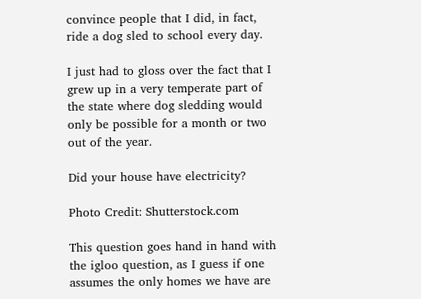convince people that I did, in fact, ride a dog sled to school every day.

I just had to gloss over the fact that I grew up in a very temperate part of the state where dog sledding would only be possible for a month or two out of the year.

Did your house have electricity?

Photo Credit: Shutterstock.com

This question goes hand in hand with the igloo question, as I guess if one assumes the only homes we have are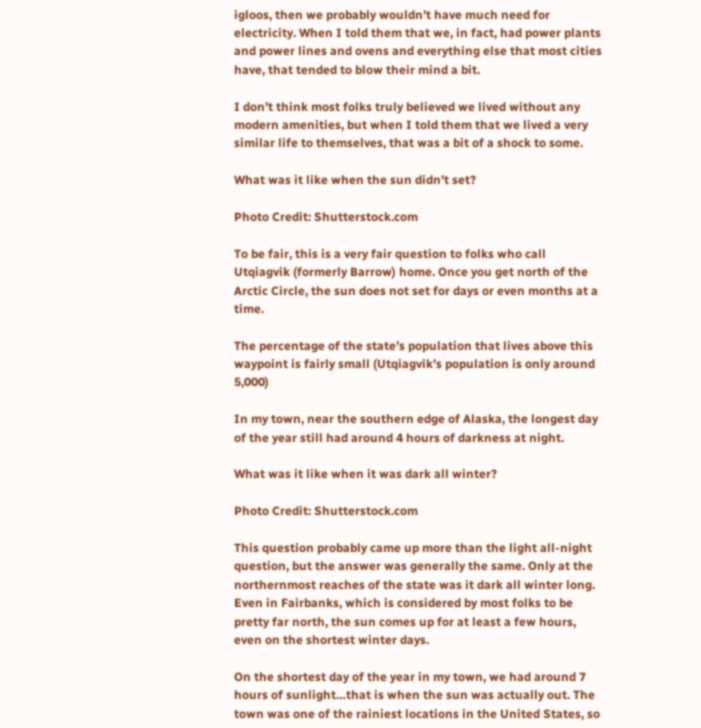igloos, then we probably wouldn’t have much need for electricity. When I told them that we, in fact, had power plants and power lines and ovens and everything else that most cities have, that tended to blow their mind a bit.

I don’t think most folks truly believed we lived without any modern amenities, but when I told them that we lived a very similar life to themselves, that was a bit of a shock to some.

What was it like when the sun didn’t set?

Photo Credit: Shutterstock.com

To be fair, this is a very fair question to folks who call Utqiagvik (formerly Barrow) home. Once you get north of the Arctic Circle, the sun does not set for days or even months at a time.

The percentage of the state’s population that lives above this waypoint is fairly small (Utqiagvik’s population is only around 5,000)

In my town, near the southern edge of Alaska, the longest day of the year still had around 4 hours of darkness at night.

What was it like when it was dark all winter?

Photo Credit: Shutterstock.com

This question probably came up more than the light all-night question, but the answer was generally the same. Only at the northernmost reaches of the state was it dark all winter long. Even in Fairbanks, which is considered by most folks to be pretty far north, the sun comes up for at least a few hours, even on the shortest winter days.

On the shortest day of the year in my town, we had around 7 hours of sunlight…that is when the sun was actually out. The town was one of the rainiest locations in the United States, so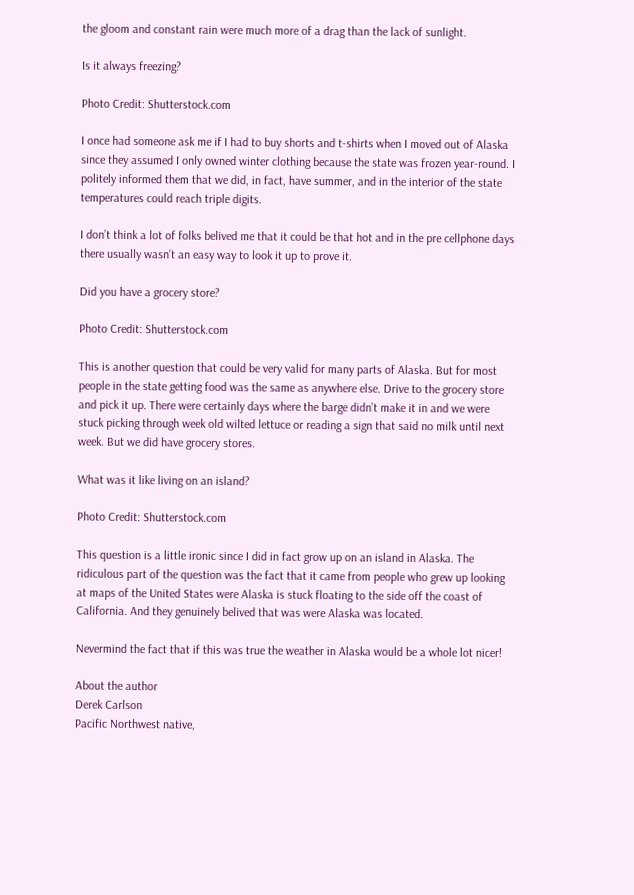the gloom and constant rain were much more of a drag than the lack of sunlight.

Is it always freezing?

Photo Credit: Shutterstock.com

I once had someone ask me if I had to buy shorts and t-shirts when I moved out of Alaska since they assumed I only owned winter clothing because the state was frozen year-round. I politely informed them that we did, in fact, have summer, and in the interior of the state temperatures could reach triple digits.

I don’t think a lot of folks belived me that it could be that hot and in the pre cellphone days there usually wasn’t an easy way to look it up to prove it.

Did you have a grocery store?

Photo Credit: Shutterstock.com

This is another question that could be very valid for many parts of Alaska. But for most people in the state getting food was the same as anywhere else. Drive to the grocery store and pick it up. There were certainly days where the barge didn’t make it in and we were stuck picking through week old wilted lettuce or reading a sign that said no milk until next week. But we did have grocery stores.

What was it like living on an island?

Photo Credit: Shutterstock.com

This question is a little ironic since I did in fact grow up on an island in Alaska. The ridiculous part of the question was the fact that it came from people who grew up looking at maps of the United States were Alaska is stuck floating to the side off the coast of California. And they genuinely belived that was were Alaska was located.

Nevermind the fact that if this was true the weather in Alaska would be a whole lot nicer!

About the author
Derek Carlson
Pacific Northwest native,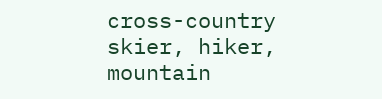cross-country skier, hiker, mountain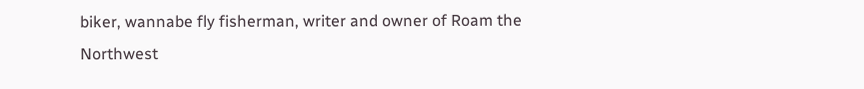biker, wannabe fly fisherman, writer and owner of Roam the Northwest